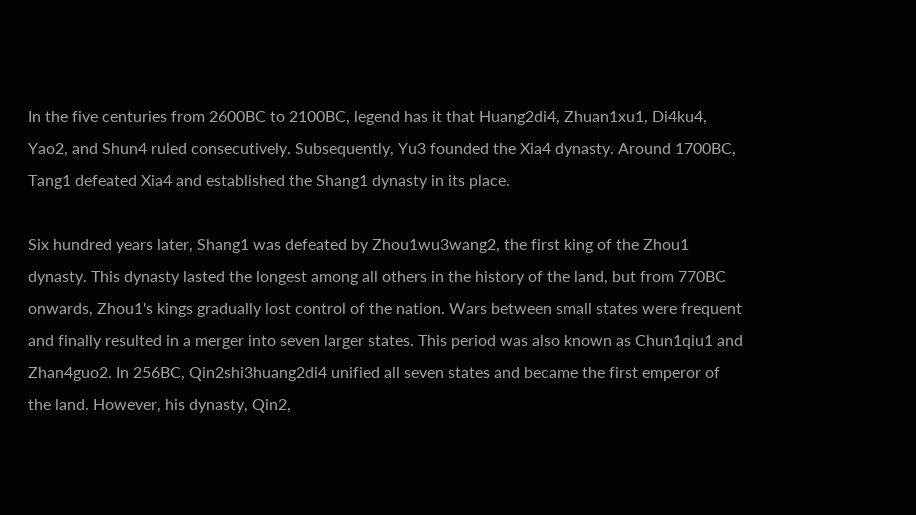In the five centuries from 2600BC to 2100BC, legend has it that Huang2di4, Zhuan1xu1, Di4ku4, Yao2, and Shun4 ruled consecutively. Subsequently, Yu3 founded the Xia4 dynasty. Around 1700BC, Tang1 defeated Xia4 and established the Shang1 dynasty in its place.

Six hundred years later, Shang1 was defeated by Zhou1wu3wang2, the first king of the Zhou1 dynasty. This dynasty lasted the longest among all others in the history of the land, but from 770BC onwards, Zhou1's kings gradually lost control of the nation. Wars between small states were frequent and finally resulted in a merger into seven larger states. This period was also known as Chun1qiu1 and Zhan4guo2. In 256BC, Qin2shi3huang2di4 unified all seven states and became the first emperor of the land. However, his dynasty, Qin2,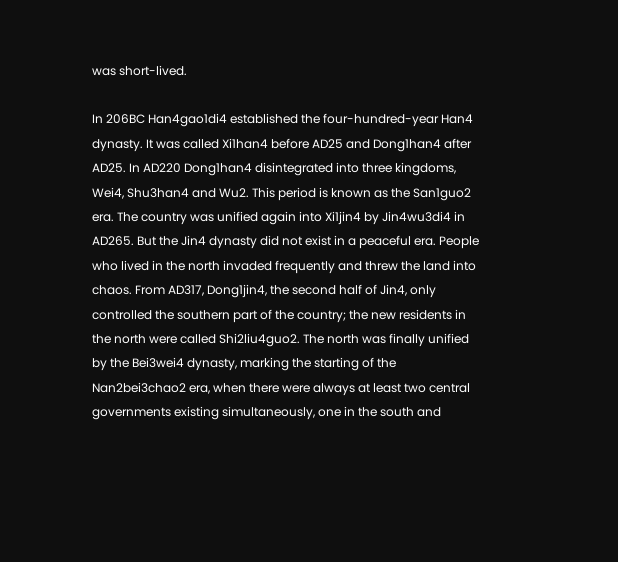was short-lived.

In 206BC Han4gao1di4 established the four-hundred-year Han4 dynasty. It was called Xi1han4 before AD25 and Dong1han4 after AD25. In AD220 Dong1han4 disintegrated into three kingdoms, Wei4, Shu3han4 and Wu2. This period is known as the San1guo2 era. The country was unified again into Xi1jin4 by Jin4wu3di4 in AD265. But the Jin4 dynasty did not exist in a peaceful era. People who lived in the north invaded frequently and threw the land into chaos. From AD317, Dong1jin4, the second half of Jin4, only controlled the southern part of the country; the new residents in the north were called Shi2liu4guo2. The north was finally unified by the Bei3wei4 dynasty, marking the starting of the Nan2bei3chao2 era, when there were always at least two central governments existing simultaneously, one in the south and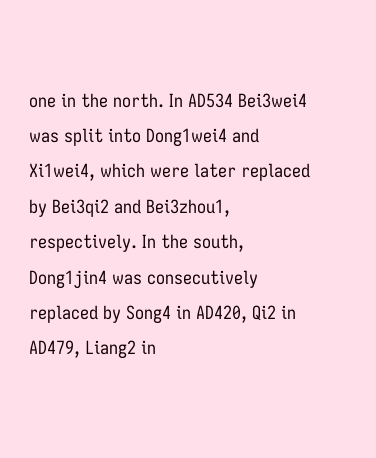one in the north. In AD534 Bei3wei4 was split into Dong1wei4 and Xi1wei4, which were later replaced by Bei3qi2 and Bei3zhou1, respectively. In the south, Dong1jin4 was consecutively replaced by Song4 in AD420, Qi2 in AD479, Liang2 in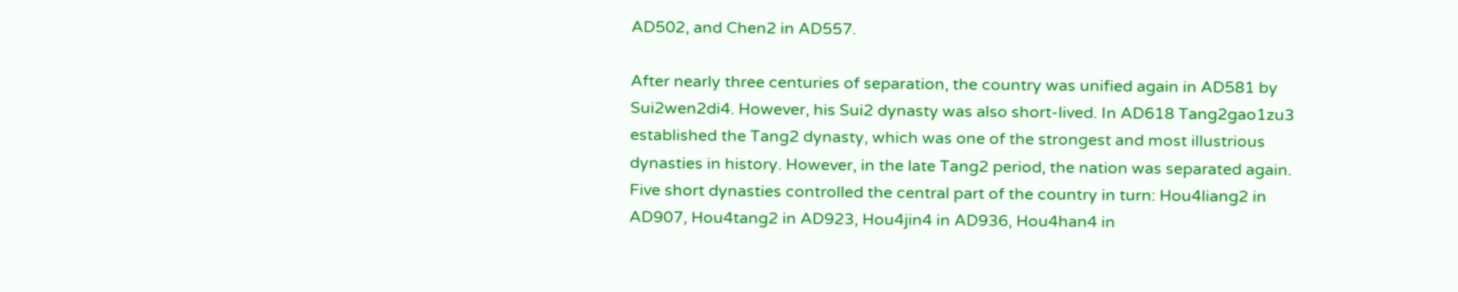AD502, and Chen2 in AD557.

After nearly three centuries of separation, the country was unified again in AD581 by Sui2wen2di4. However, his Sui2 dynasty was also short-lived. In AD618 Tang2gao1zu3 established the Tang2 dynasty, which was one of the strongest and most illustrious dynasties in history. However, in the late Tang2 period, the nation was separated again. Five short dynasties controlled the central part of the country in turn: Hou4liang2 in AD907, Hou4tang2 in AD923, Hou4jin4 in AD936, Hou4han4 in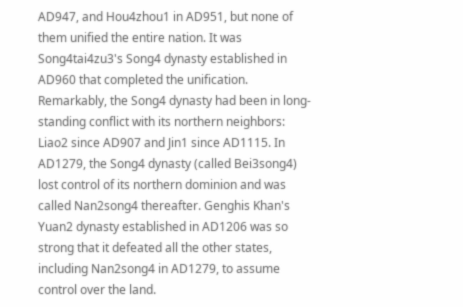AD947, and Hou4zhou1 in AD951, but none of them unified the entire nation. It was Song4tai4zu3's Song4 dynasty established in AD960 that completed the unification. Remarkably, the Song4 dynasty had been in long-standing conflict with its northern neighbors: Liao2 since AD907 and Jin1 since AD1115. In AD1279, the Song4 dynasty (called Bei3song4) lost control of its northern dominion and was called Nan2song4 thereafter. Genghis Khan's Yuan2 dynasty established in AD1206 was so strong that it defeated all the other states, including Nan2song4 in AD1279, to assume control over the land.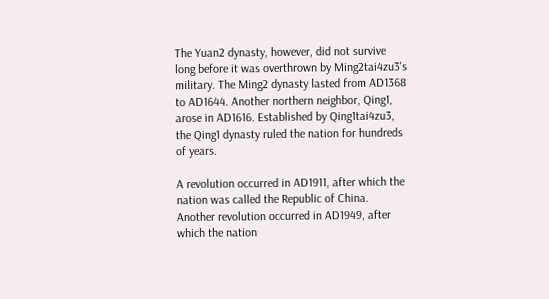The Yuan2 dynasty, however, did not survive long before it was overthrown by Ming2tai4zu3's military. The Ming2 dynasty lasted from AD1368 to AD1644. Another northern neighbor, Qing1, arose in AD1616. Established by Qing1tai4zu3, the Qing1 dynasty ruled the nation for hundreds of years.

A revolution occurred in AD1911, after which the nation was called the Republic of China. Another revolution occurred in AD1949, after which the nation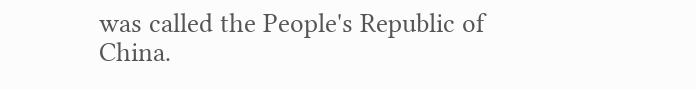was called the People's Republic of China.